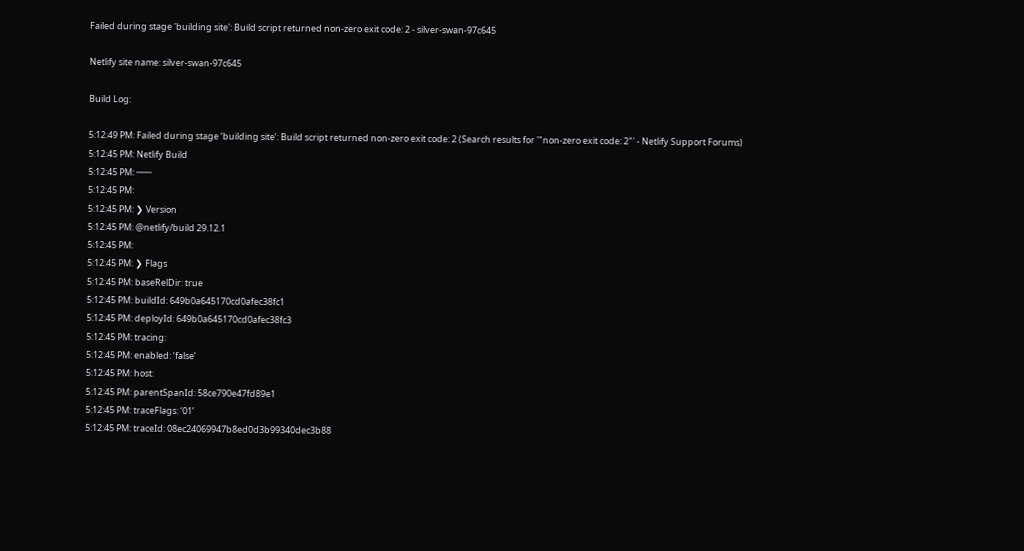Failed during stage 'building site': Build script returned non-zero exit code: 2 - silver-swan-97c645

Netlify site name: silver-swan-97c645

Build Log:

5:12:49 PM: Failed during stage ‘building site’: Build script returned non-zero exit code: 2 (Search results for '"non-zero exit code: 2"' - Netlify Support Forums)
5:12:45 PM: Netlify Build
5:12:45 PM: ───
5:12:45 PM:
5:12:45 PM: ❯ Version
5:12:45 PM: @netlify/build 29.12.1
5:12:45 PM:
5:12:45 PM: ❯ Flags
5:12:45 PM: baseRelDir: true
5:12:45 PM: buildId: 649b0a645170cd0afec38fc1
5:12:45 PM: deployId: 649b0a645170cd0afec38fc3
5:12:45 PM: tracing:
5:12:45 PM: enabled: ‘false’
5:12:45 PM: host:
5:12:45 PM: parentSpanId: 58ce790e47fd89e1
5:12:45 PM: traceFlags: ‘01’
5:12:45 PM: traceId: 08ec24069947b8ed0d3b99340dec3b88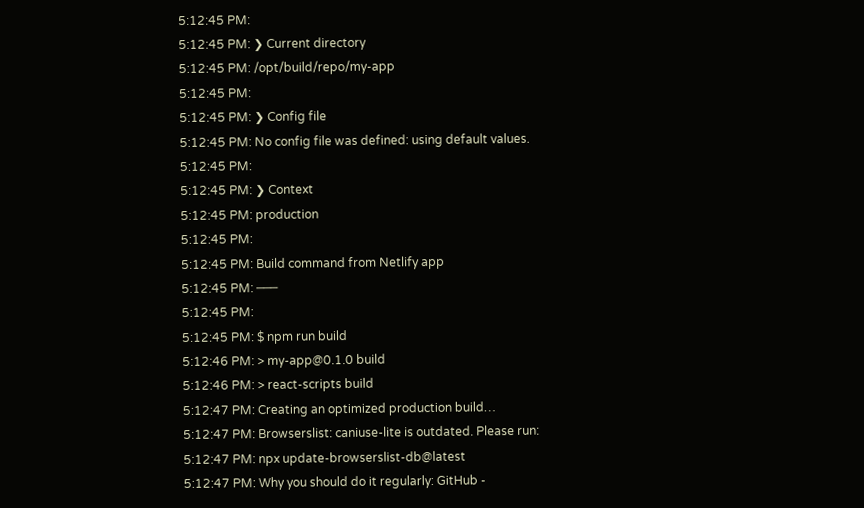5:12:45 PM:
5:12:45 PM: ❯ Current directory
5:12:45 PM: /opt/build/repo/my-app
5:12:45 PM:
5:12:45 PM: ❯ Config file
5:12:45 PM: No config file was defined: using default values.
5:12:45 PM:
5:12:45 PM: ❯ Context
5:12:45 PM: production
5:12:45 PM:
5:12:45 PM: Build command from Netlify app
5:12:45 PM: ───
5:12:45 PM:
5:12:45 PM: $ npm run build
5:12:46 PM: > my-app@0.1.0 build
5:12:46 PM: > react-scripts build
5:12:47 PM: Creating an optimized production build…
5:12:47 PM: Browserslist: caniuse-lite is outdated. Please run:
5:12:47 PM: npx update-browserslist-db@latest
5:12:47 PM: Why you should do it regularly: GitHub -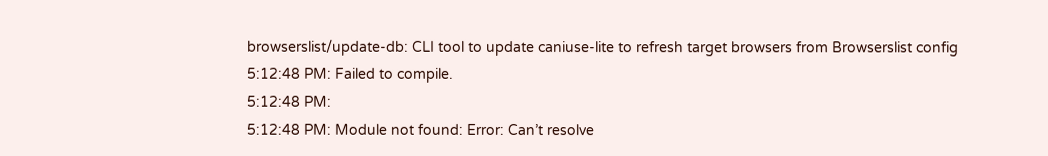browserslist/update-db: CLI tool to update caniuse-lite to refresh target browsers from Browserslist config
5:12:48 PM: Failed to compile.
5:12:48 PM:
5:12:48 PM: Module not found: Error: Can’t resolve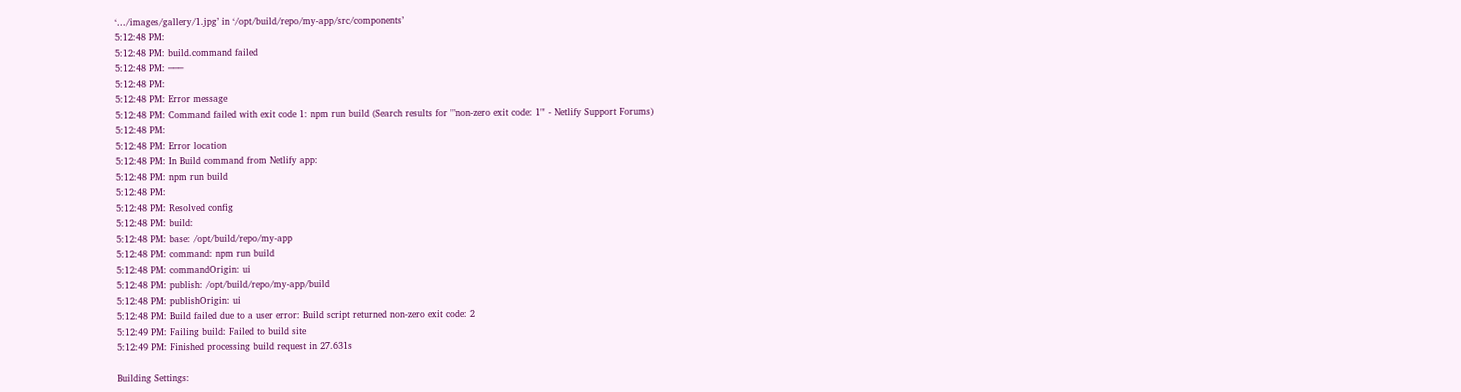‘…/images/gallery/1.jpg’ in ‘/opt/build/repo/my-app/src/components’
5:12:48 PM:
5:12:48 PM: build.command failed
5:12:48 PM: ───
5:12:48 PM:
5:12:48 PM: Error message
5:12:48 PM: Command failed with exit code 1: npm run build (Search results for '"non-zero exit code: 1"' - Netlify Support Forums)
5:12:48 PM:
5:12:48 PM: Error location
5:12:48 PM: In Build command from Netlify app:
5:12:48 PM: npm run build
5:12:48 PM:
5:12:48 PM: Resolved config
5:12:48 PM: build:
5:12:48 PM: base: /opt/build/repo/my-app
5:12:48 PM: command: npm run build
5:12:48 PM: commandOrigin: ui
5:12:48 PM: publish: /opt/build/repo/my-app/build
5:12:48 PM: publishOrigin: ui
5:12:48 PM: Build failed due to a user error: Build script returned non-zero exit code: 2
5:12:49 PM: Failing build: Failed to build site
5:12:49 PM: Finished processing build request in 27.631s

Building Settings: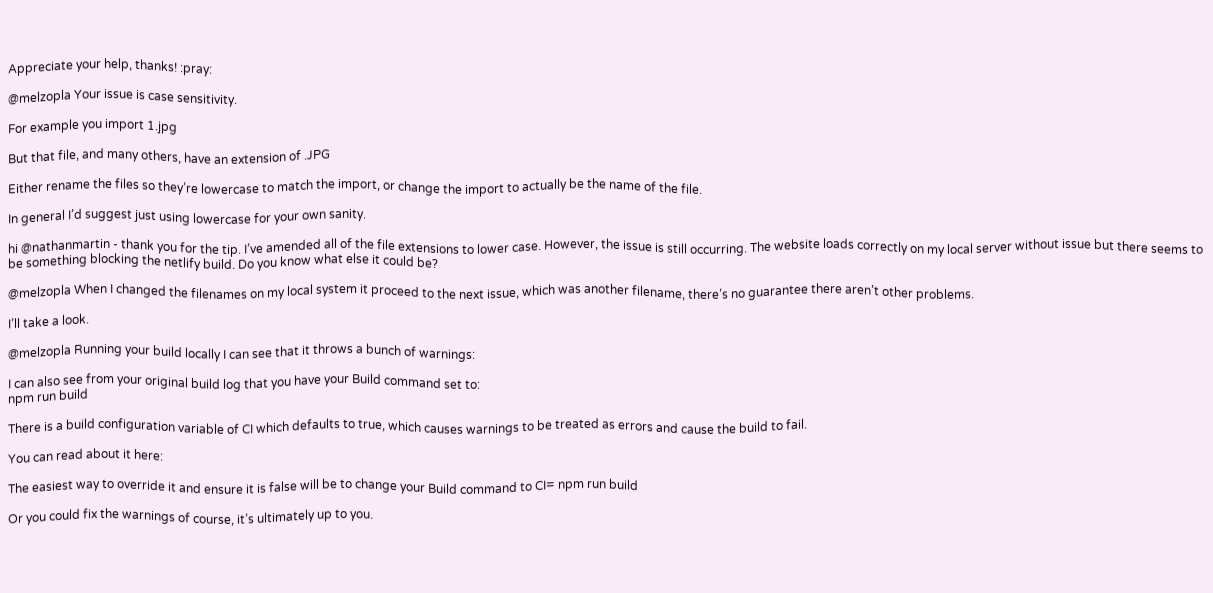Appreciate your help, thanks! :pray:

@melzopla Your issue is case sensitivity.

For example you import 1.jpg

But that file, and many others, have an extension of .JPG

Either rename the files so they’re lowercase to match the import, or change the import to actually be the name of the file.

In general I’d suggest just using lowercase for your own sanity.

hi @nathanmartin - thank you for the tip. I’ve amended all of the file extensions to lower case. However, the issue is still occurring. The website loads correctly on my local server without issue but there seems to be something blocking the netlify build. Do you know what else it could be?

@melzopla When I changed the filenames on my local system it proceed to the next issue, which was another filename, there’s no guarantee there aren’t other problems.

I’ll take a look.

@melzopla Running your build locally I can see that it throws a bunch of warnings:

I can also see from your original build log that you have your Build command set to:
npm run build

There is a build configuration variable of CI which defaults to true, which causes warnings to be treated as errors and cause the build to fail.

You can read about it here:

The easiest way to override it and ensure it is false will be to change your Build command to CI= npm run build

Or you could fix the warnings of course, it’s ultimately up to you.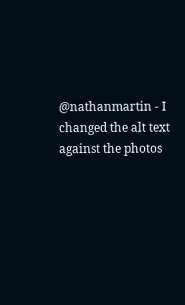@nathanmartin - I changed the alt text against the photos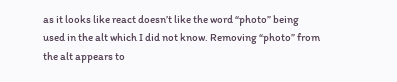as it looks like react doesn’t like the word “photo” being used in the alt which I did not know. Removing “photo” from the alt appears to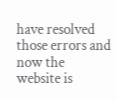have resolved those errors and now the website is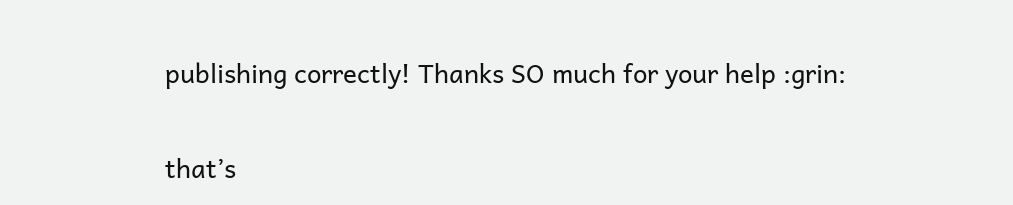publishing correctly! Thanks SO much for your help :grin:

that’s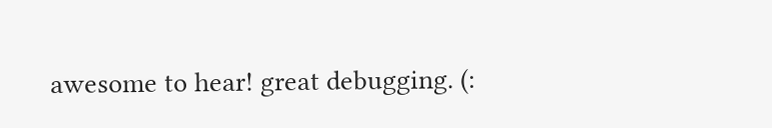awesome to hear! great debugging. (: